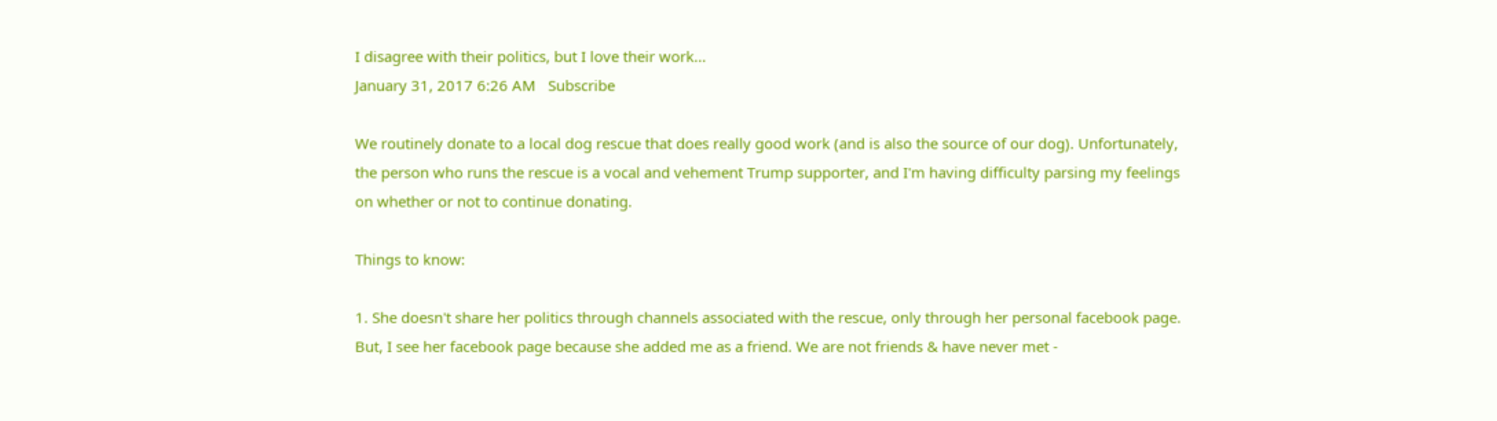I disagree with their politics, but I love their work...
January 31, 2017 6:26 AM   Subscribe

We routinely donate to a local dog rescue that does really good work (and is also the source of our dog). Unfortunately, the person who runs the rescue is a vocal and vehement Trump supporter, and I'm having difficulty parsing my feelings on whether or not to continue donating.

Things to know:

1. She doesn't share her politics through channels associated with the rescue, only through her personal facebook page. But, I see her facebook page because she added me as a friend. We are not friends & have never met -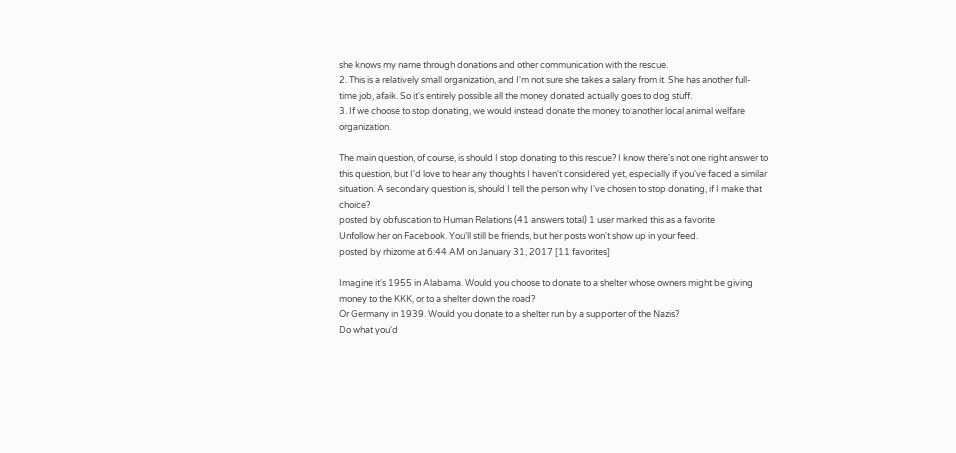she knows my name through donations and other communication with the rescue.
2. This is a relatively small organization, and I'm not sure she takes a salary from it. She has another full-time job, afaik. So it's entirely possible all the money donated actually goes to dog stuff.
3. If we choose to stop donating, we would instead donate the money to another local animal welfare organization.

The main question, of course, is should I stop donating to this rescue? I know there's not one right answer to this question, but I'd love to hear any thoughts I haven't considered yet, especially if you've faced a similar situation. A secondary question is, should I tell the person why I've chosen to stop donating, if I make that choice?
posted by obfuscation to Human Relations (41 answers total) 1 user marked this as a favorite
Unfollow her on Facebook. You'll still be friends, but her posts won't show up in your feed.
posted by rhizome at 6:44 AM on January 31, 2017 [11 favorites]

Imagine it's 1955 in Alabama. Would you choose to donate to a shelter whose owners might be giving money to the KKK, or to a shelter down the road?
Or Germany in 1939. Would you donate to a shelter run by a supporter of the Nazis?
Do what you'd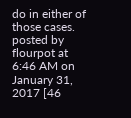do in either of those cases.
posted by flourpot at 6:46 AM on January 31, 2017 [46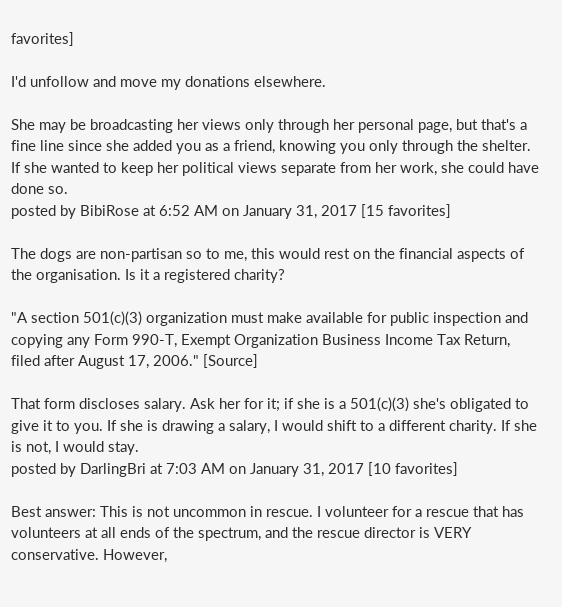favorites]

I'd unfollow and move my donations elsewhere.

She may be broadcasting her views only through her personal page, but that's a fine line since she added you as a friend, knowing you only through the shelter. If she wanted to keep her political views separate from her work, she could have done so.
posted by BibiRose at 6:52 AM on January 31, 2017 [15 favorites]

The dogs are non-partisan so to me, this would rest on the financial aspects of the organisation. Is it a registered charity?

"A section 501(c)(3) organization must make available for public inspection and copying any Form 990-T, Exempt Organization Business Income Tax Return, filed after August 17, 2006." [Source]

That form discloses salary. Ask her for it; if she is a 501(c)(3) she's obligated to give it to you. If she is drawing a salary, I would shift to a different charity. If she is not, I would stay.
posted by DarlingBri at 7:03 AM on January 31, 2017 [10 favorites]

Best answer: This is not uncommon in rescue. I volunteer for a rescue that has volunteers at all ends of the spectrum, and the rescue director is VERY conservative. However,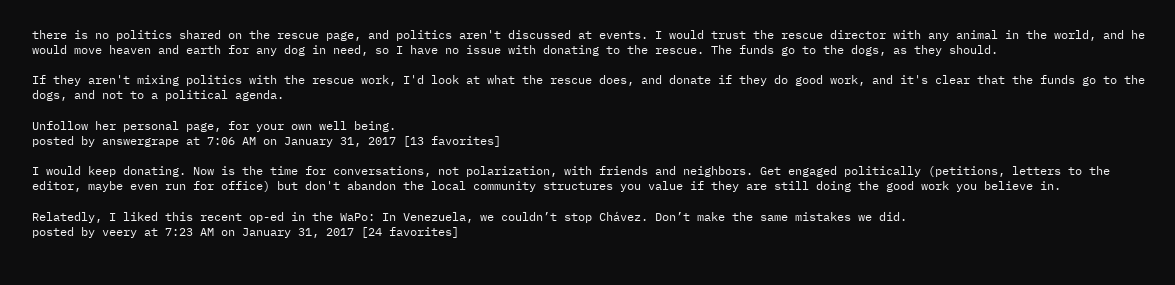there is no politics shared on the rescue page, and politics aren't discussed at events. I would trust the rescue director with any animal in the world, and he would move heaven and earth for any dog in need, so I have no issue with donating to the rescue. The funds go to the dogs, as they should.

If they aren't mixing politics with the rescue work, I'd look at what the rescue does, and donate if they do good work, and it's clear that the funds go to the dogs, and not to a political agenda.

Unfollow her personal page, for your own well being.
posted by answergrape at 7:06 AM on January 31, 2017 [13 favorites]

I would keep donating. Now is the time for conversations, not polarization, with friends and neighbors. Get engaged politically (petitions, letters to the editor, maybe even run for office) but don't abandon the local community structures you value if they are still doing the good work you believe in.

Relatedly, I liked this recent op-ed in the WaPo: In Venezuela, we couldn’t stop Chávez. Don’t make the same mistakes we did.
posted by veery at 7:23 AM on January 31, 2017 [24 favorites]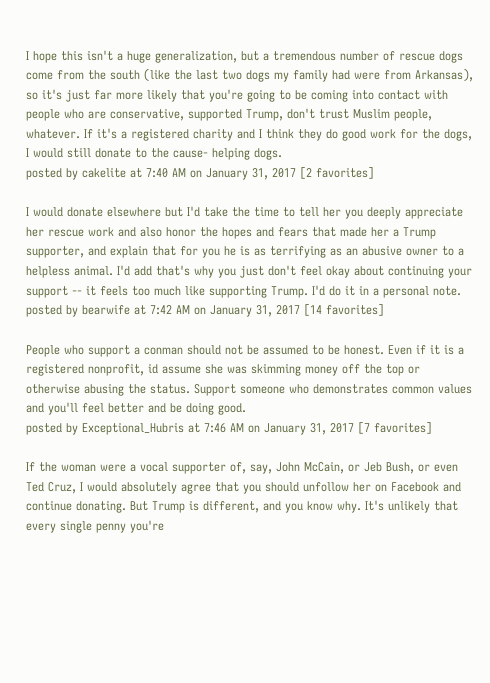I hope this isn't a huge generalization, but a tremendous number of rescue dogs come from the south (like the last two dogs my family had were from Arkansas), so it's just far more likely that you're going to be coming into contact with people who are conservative, supported Trump, don't trust Muslim people, whatever. If it's a registered charity and I think they do good work for the dogs, I would still donate to the cause- helping dogs.
posted by cakelite at 7:40 AM on January 31, 2017 [2 favorites]

I would donate elsewhere but I'd take the time to tell her you deeply appreciate her rescue work and also honor the hopes and fears that made her a Trump supporter, and explain that for you he is as terrifying as an abusive owner to a helpless animal. I'd add that's why you just don't feel okay about continuing your support -- it feels too much like supporting Trump. I'd do it in a personal note.
posted by bearwife at 7:42 AM on January 31, 2017 [14 favorites]

People who support a conman should not be assumed to be honest. Even if it is a registered nonprofit, id assume she was skimming money off the top or otherwise abusing the status. Support someone who demonstrates common values and you'll feel better and be doing good.
posted by Exceptional_Hubris at 7:46 AM on January 31, 2017 [7 favorites]

If the woman were a vocal supporter of, say, John McCain, or Jeb Bush, or even Ted Cruz, I would absolutely agree that you should unfollow her on Facebook and continue donating. But Trump is different, and you know why. It's unlikely that every single penny you're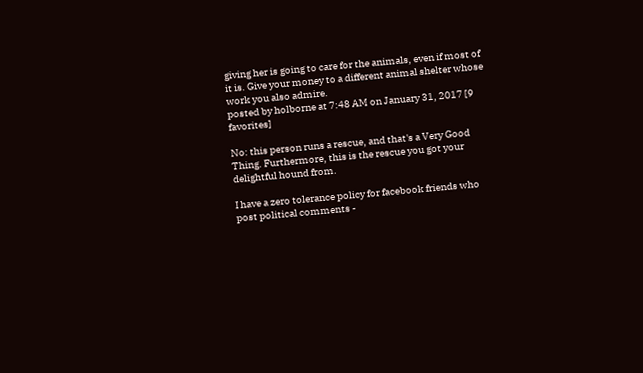giving her is going to care for the animals, even if most of it is. Give your money to a different animal shelter whose work you also admire.
posted by holborne at 7:48 AM on January 31, 2017 [9 favorites]

No: this person runs a rescue, and that's a Very Good Thing. Furthermore, this is the rescue you got your delightful hound from.

I have a zero tolerance policy for facebook friends who post political comments -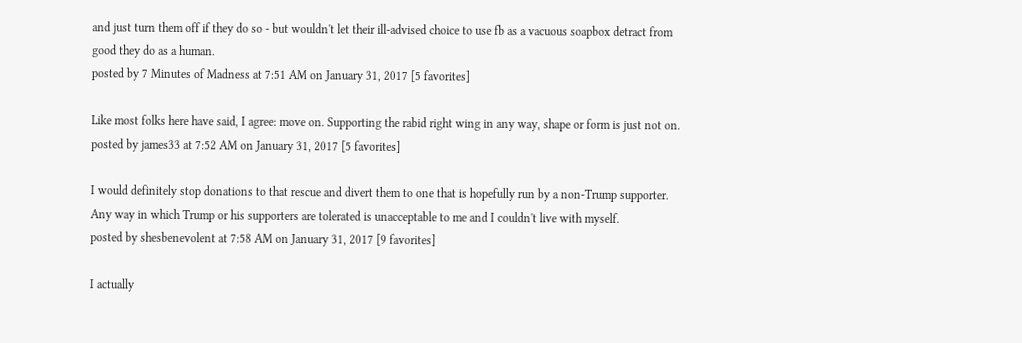and just turn them off if they do so - but wouldn't let their ill-advised choice to use fb as a vacuous soapbox detract from good they do as a human.
posted by 7 Minutes of Madness at 7:51 AM on January 31, 2017 [5 favorites]

Like most folks here have said, I agree: move on. Supporting the rabid right wing in any way, shape or form is just not on.
posted by james33 at 7:52 AM on January 31, 2017 [5 favorites]

I would definitely stop donations to that rescue and divert them to one that is hopefully run by a non-Trump supporter. Any way in which Trump or his supporters are tolerated is unacceptable to me and I couldn't live with myself.
posted by shesbenevolent at 7:58 AM on January 31, 2017 [9 favorites]

I actually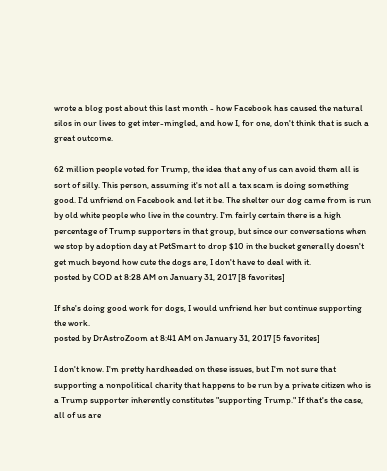wrote a blog post about this last month - how Facebook has caused the natural silos in our lives to get inter-mingled, and how I, for one, don't think that is such a great outcome.

62 million people voted for Trump, the idea that any of us can avoid them all is sort of silly. This person, assuming it's not all a tax scam is doing something good. I'd unfriend on Facebook and let it be. The shelter our dog came from is run by old white people who live in the country. I'm fairly certain there is a high percentage of Trump supporters in that group, but since our conversations when we stop by adoption day at PetSmart to drop $10 in the bucket generally doesn't get much beyond how cute the dogs are, I don't have to deal with it.
posted by COD at 8:28 AM on January 31, 2017 [8 favorites]

If she's doing good work for dogs, I would unfriend her but continue supporting the work.
posted by DrAstroZoom at 8:41 AM on January 31, 2017 [5 favorites]

I don't know. I'm pretty hardheaded on these issues, but I'm not sure that supporting a nonpolitical charity that happens to be run by a private citizen who is a Trump supporter inherently constitutes "supporting Trump." If that's the case, all of us are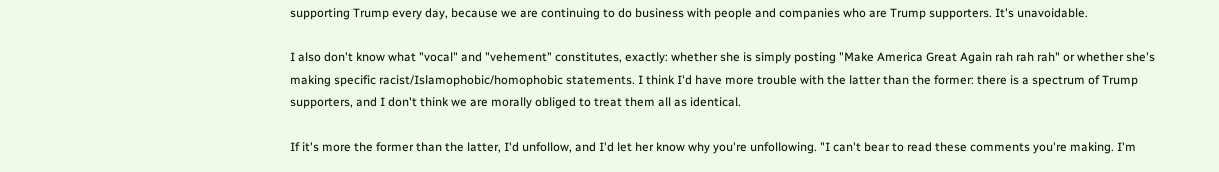supporting Trump every day, because we are continuing to do business with people and companies who are Trump supporters. It's unavoidable.

I also don't know what "vocal" and "vehement" constitutes, exactly: whether she is simply posting "Make America Great Again rah rah rah" or whether she's making specific racist/Islamophobic/homophobic statements. I think I'd have more trouble with the latter than the former: there is a spectrum of Trump supporters, and I don't think we are morally obliged to treat them all as identical.

If it's more the former than the latter, I'd unfollow, and I'd let her know why you're unfollowing. "I can't bear to read these comments you're making. I'm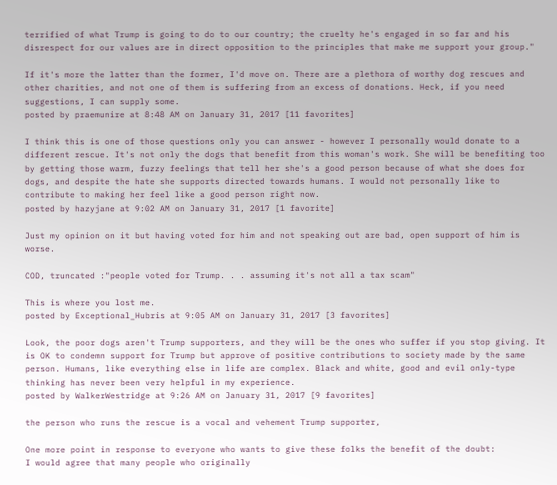terrified of what Trump is going to do to our country; the cruelty he's engaged in so far and his disrespect for our values are in direct opposition to the principles that make me support your group."

If it's more the latter than the former, I'd move on. There are a plethora of worthy dog rescues and other charities, and not one of them is suffering from an excess of donations. Heck, if you need suggestions, I can supply some.
posted by praemunire at 8:48 AM on January 31, 2017 [11 favorites]

I think this is one of those questions only you can answer - however I personally would donate to a different rescue. It's not only the dogs that benefit from this woman's work. She will be benefiting too by getting those warm, fuzzy feelings that tell her she's a good person because of what she does for dogs, and despite the hate she supports directed towards humans. I would not personally like to contribute to making her feel like a good person right now.
posted by hazyjane at 9:02 AM on January 31, 2017 [1 favorite]

Just my opinion on it but having voted for him and not speaking out are bad, open support of him is worse.

COD, truncated :"people voted for Trump. . . assuming it's not all a tax scam"

This is where you lost me.
posted by Exceptional_Hubris at 9:05 AM on January 31, 2017 [3 favorites]

Look, the poor dogs aren't Trump supporters, and they will be the ones who suffer if you stop giving. It is OK to condemn support for Trump but approve of positive contributions to society made by the same person. Humans, like everything else in life are complex. Black and white, good and evil only-type thinking has never been very helpful in my experience.
posted by WalkerWestridge at 9:26 AM on January 31, 2017 [9 favorites]

the person who runs the rescue is a vocal and vehement Trump supporter,

One more point in response to everyone who wants to give these folks the benefit of the doubt:
I would agree that many people who originally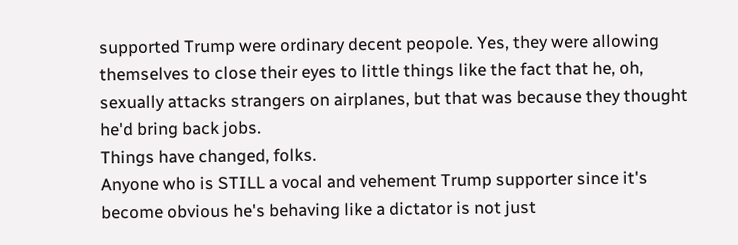supported Trump were ordinary decent peopole. Yes, they were allowing themselves to close their eyes to little things like the fact that he, oh, sexually attacks strangers on airplanes, but that was because they thought he'd bring back jobs.
Things have changed, folks.
Anyone who is STILL a vocal and vehement Trump supporter since it's become obvious he's behaving like a dictator is not just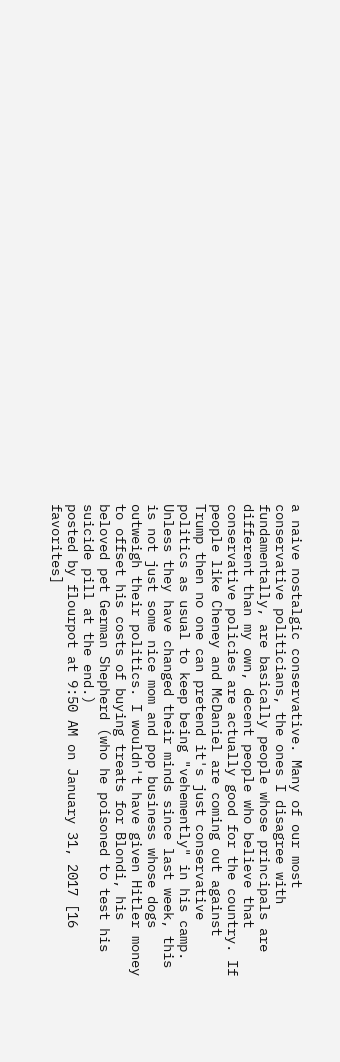a naive nostalgic conservative. Many of our most conservative politicians, the ones I disagree with fundamentally, are basically people whose principals are different than my own, decent people who believe that conservative policies are actually good for the country. If people like Cheney and McDaniel are coming out against Trump then no one can pretend it's just conservative politics as usual to keep being "vehemently" in his camp.
Unless they have changed their minds since last week, this is not just some nice mom and pop business whose dogs outweigh their politics. I wouldn't have given Hitler money to offset his costs of buying treats for Blondi, his beloved pet German Shepherd (who he poisoned to test his suicide pill at the end.)
posted by flourpot at 9:50 AM on January 31, 2017 [16 favorites]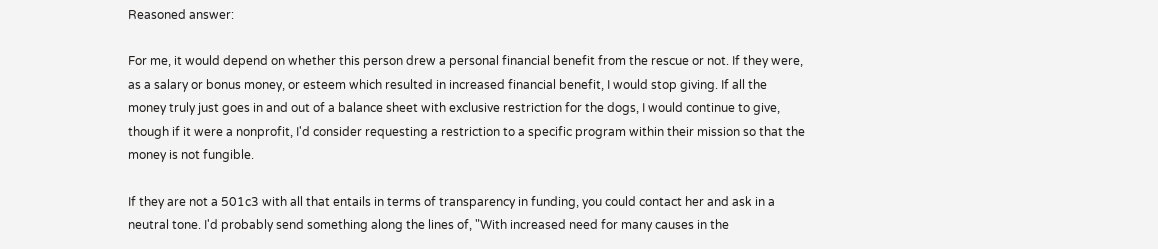Reasoned answer:

For me, it would depend on whether this person drew a personal financial benefit from the rescue or not. If they were, as a salary or bonus money, or esteem which resulted in increased financial benefit, I would stop giving. If all the money truly just goes in and out of a balance sheet with exclusive restriction for the dogs, I would continue to give, though if it were a nonprofit, I'd consider requesting a restriction to a specific program within their mission so that the money is not fungible.

If they are not a 501c3 with all that entails in terms of transparency in funding, you could contact her and ask in a neutral tone. I'd probably send something along the lines of, "With increased need for many causes in the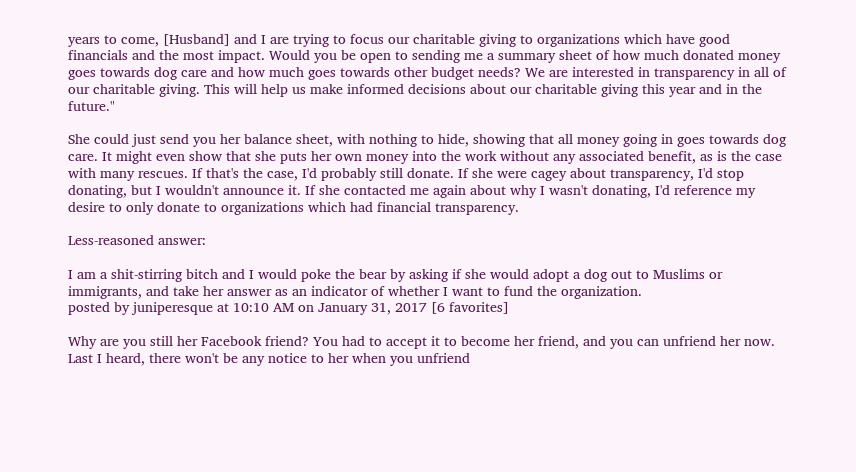years to come, [Husband] and I are trying to focus our charitable giving to organizations which have good financials and the most impact. Would you be open to sending me a summary sheet of how much donated money goes towards dog care and how much goes towards other budget needs? We are interested in transparency in all of our charitable giving. This will help us make informed decisions about our charitable giving this year and in the future."

She could just send you her balance sheet, with nothing to hide, showing that all money going in goes towards dog care. It might even show that she puts her own money into the work without any associated benefit, as is the case with many rescues. If that's the case, I'd probably still donate. If she were cagey about transparency, I'd stop donating, but I wouldn't announce it. If she contacted me again about why I wasn't donating, I'd reference my desire to only donate to organizations which had financial transparency.

Less-reasoned answer:

I am a shit-stirring bitch and I would poke the bear by asking if she would adopt a dog out to Muslims or immigrants, and take her answer as an indicator of whether I want to fund the organization.
posted by juniperesque at 10:10 AM on January 31, 2017 [6 favorites]

Why are you still her Facebook friend? You had to accept it to become her friend, and you can unfriend her now. Last I heard, there won't be any notice to her when you unfriend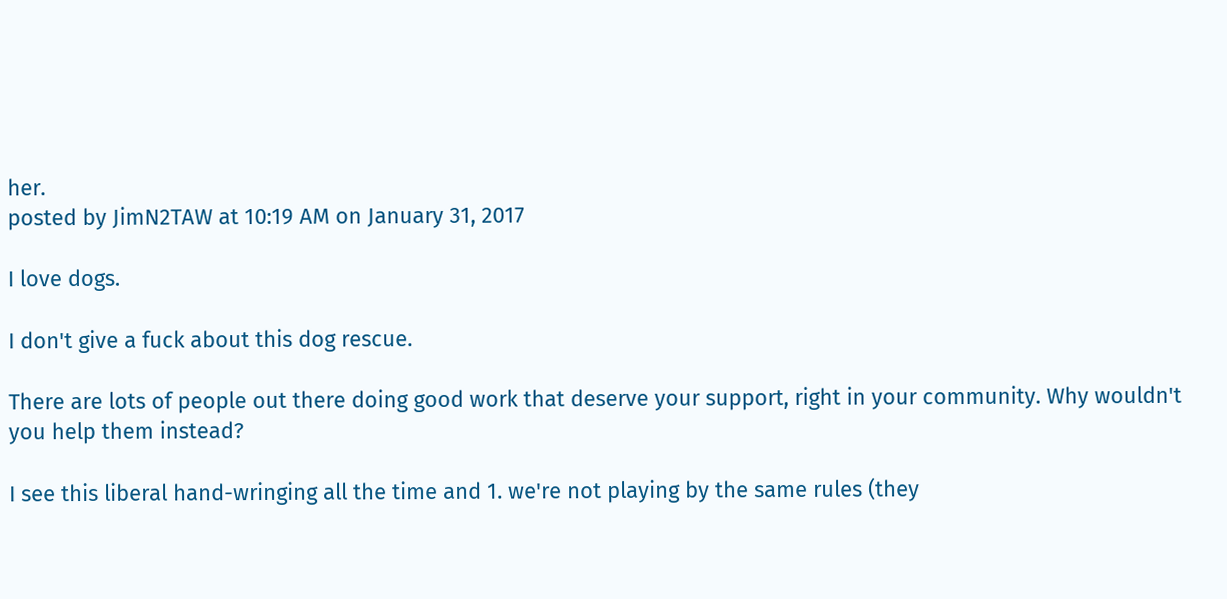her.
posted by JimN2TAW at 10:19 AM on January 31, 2017

I love dogs.

I don't give a fuck about this dog rescue.

There are lots of people out there doing good work that deserve your support, right in your community. Why wouldn't you help them instead?

I see this liberal hand-wringing all the time and 1. we're not playing by the same rules (they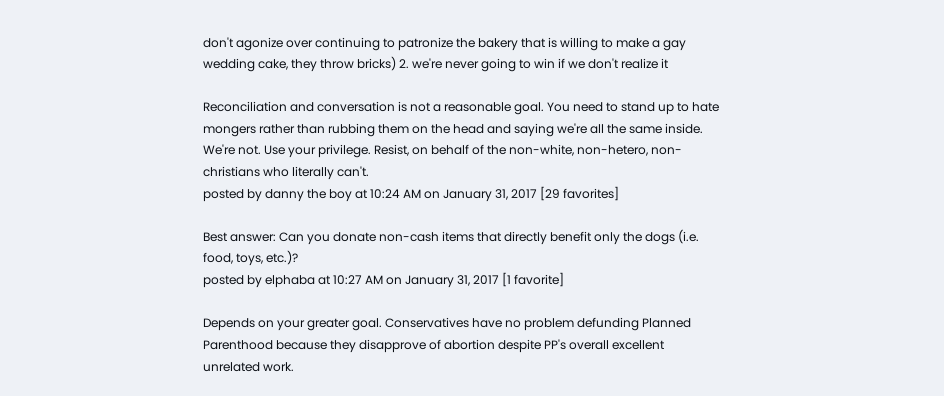don't agonize over continuing to patronize the bakery that is willing to make a gay wedding cake, they throw bricks) 2. we're never going to win if we don't realize it

Reconciliation and conversation is not a reasonable goal. You need to stand up to hate mongers rather than rubbing them on the head and saying we're all the same inside. We're not. Use your privilege. Resist, on behalf of the non-white, non-hetero, non-christians who literally can't.
posted by danny the boy at 10:24 AM on January 31, 2017 [29 favorites]

Best answer: Can you donate non-cash items that directly benefit only the dogs (i.e. food, toys, etc.)?
posted by elphaba at 10:27 AM on January 31, 2017 [1 favorite]

Depends on your greater goal. Conservatives have no problem defunding Planned Parenthood because they disapprove of abortion despite PP's overall excellent unrelated work.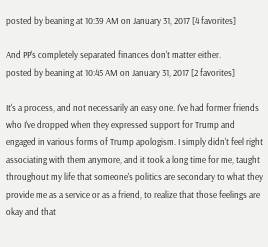posted by beaning at 10:39 AM on January 31, 2017 [4 favorites]

And PP's completely separated finances don't matter either.
posted by beaning at 10:45 AM on January 31, 2017 [2 favorites]

It's a process, and not necessarily an easy one. I've had former friends who I've dropped when they expressed support for Trump and engaged in various forms of Trump apologism. I simply didn't feel right associating with them anymore, and it took a long time for me, taught throughout my life that someone's politics are secondary to what they provide me as a service or as a friend, to realize that those feelings are okay and that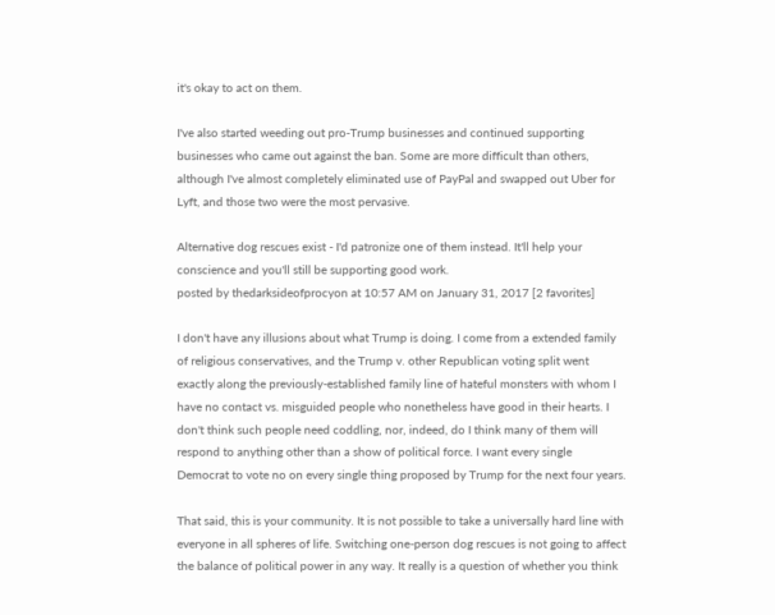it's okay to act on them.

I've also started weeding out pro-Trump businesses and continued supporting businesses who came out against the ban. Some are more difficult than others, although I've almost completely eliminated use of PayPal and swapped out Uber for Lyft, and those two were the most pervasive.

Alternative dog rescues exist - I'd patronize one of them instead. It'll help your conscience and you'll still be supporting good work.
posted by thedarksideofprocyon at 10:57 AM on January 31, 2017 [2 favorites]

I don't have any illusions about what Trump is doing. I come from a extended family of religious conservatives, and the Trump v. other Republican voting split went exactly along the previously-established family line of hateful monsters with whom I have no contact vs. misguided people who nonetheless have good in their hearts. I don't think such people need coddling, nor, indeed, do I think many of them will respond to anything other than a show of political force. I want every single Democrat to vote no on every single thing proposed by Trump for the next four years.

That said, this is your community. It is not possible to take a universally hard line with everyone in all spheres of life. Switching one-person dog rescues is not going to affect the balance of political power in any way. It really is a question of whether you think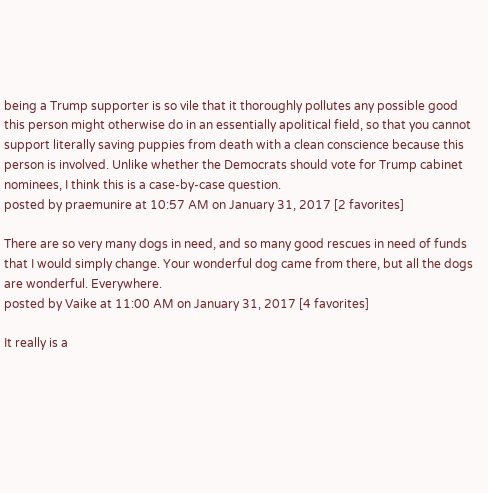being a Trump supporter is so vile that it thoroughly pollutes any possible good this person might otherwise do in an essentially apolitical field, so that you cannot support literally saving puppies from death with a clean conscience because this person is involved. Unlike whether the Democrats should vote for Trump cabinet nominees, I think this is a case-by-case question.
posted by praemunire at 10:57 AM on January 31, 2017 [2 favorites]

There are so very many dogs in need, and so many good rescues in need of funds that I would simply change. Your wonderful dog came from there, but all the dogs are wonderful. Everywhere.
posted by Vaike at 11:00 AM on January 31, 2017 [4 favorites]

It really is a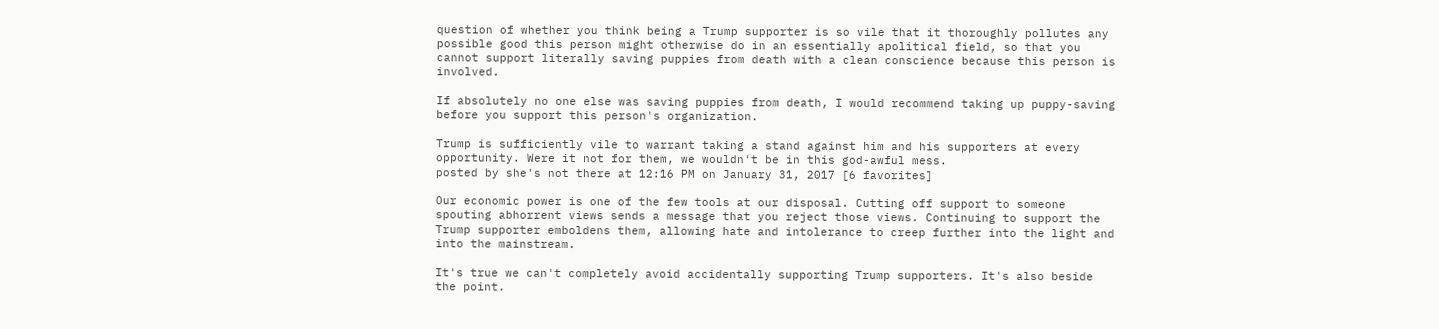question of whether you think being a Trump supporter is so vile that it thoroughly pollutes any possible good this person might otherwise do in an essentially apolitical field, so that you cannot support literally saving puppies from death with a clean conscience because this person is involved.

If absolutely no one else was saving puppies from death, I would recommend taking up puppy-saving before you support this person's organization.

Trump is sufficiently vile to warrant taking a stand against him and his supporters at every opportunity. Were it not for them, we wouldn't be in this god-awful mess.
posted by she's not there at 12:16 PM on January 31, 2017 [6 favorites]

Our economic power is one of the few tools at our disposal. Cutting off support to someone spouting abhorrent views sends a message that you reject those views. Continuing to support the Trump supporter emboldens them, allowing hate and intolerance to creep further into the light and into the mainstream.

It's true we can't completely avoid accidentally supporting Trump supporters. It's also beside the point.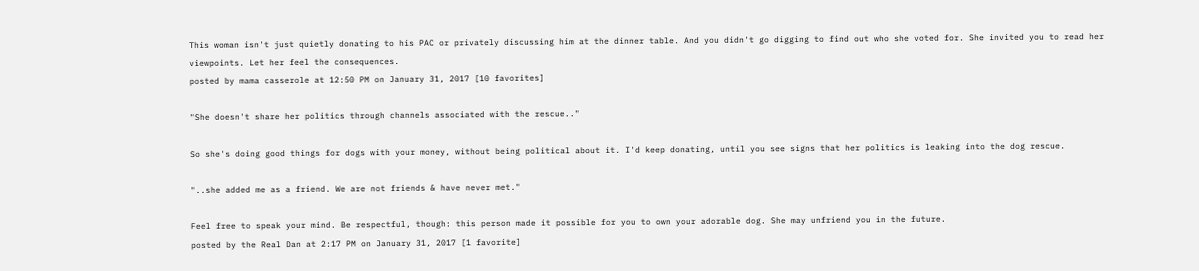This woman isn't just quietly donating to his PAC or privately discussing him at the dinner table. And you didn't go digging to find out who she voted for. She invited you to read her viewpoints. Let her feel the consequences.
posted by mama casserole at 12:50 PM on January 31, 2017 [10 favorites]

"She doesn't share her politics through channels associated with the rescue.."

So she's doing good things for dogs with your money, without being political about it. I'd keep donating, until you see signs that her politics is leaking into the dog rescue.

"..she added me as a friend. We are not friends & have never met."

Feel free to speak your mind. Be respectful, though: this person made it possible for you to own your adorable dog. She may unfriend you in the future.
posted by the Real Dan at 2:17 PM on January 31, 2017 [1 favorite]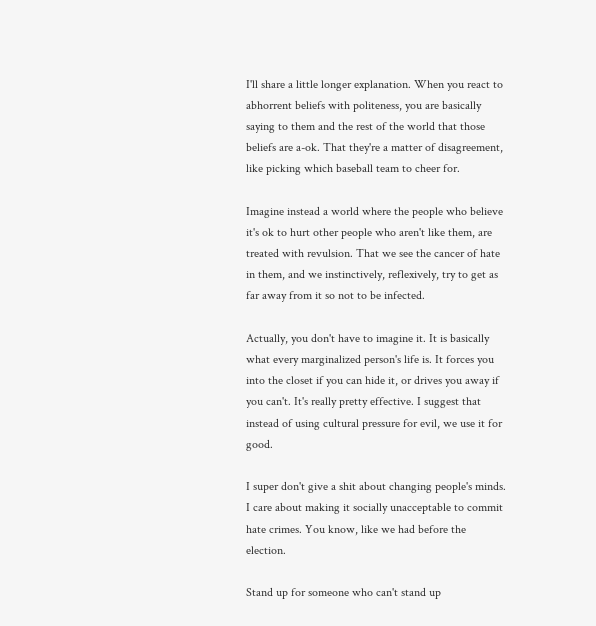I'll share a little longer explanation. When you react to abhorrent beliefs with politeness, you are basically saying to them and the rest of the world that those beliefs are a-ok. That they're a matter of disagreement, like picking which baseball team to cheer for.

Imagine instead a world where the people who believe it's ok to hurt other people who aren't like them, are treated with revulsion. That we see the cancer of hate in them, and we instinctively, reflexively, try to get as far away from it so not to be infected.

Actually, you don't have to imagine it. It is basically what every marginalized person's life is. It forces you into the closet if you can hide it, or drives you away if you can't. It's really pretty effective. I suggest that instead of using cultural pressure for evil, we use it for good.

I super don't give a shit about changing people's minds. I care about making it socially unacceptable to commit hate crimes. You know, like we had before the election.

Stand up for someone who can't stand up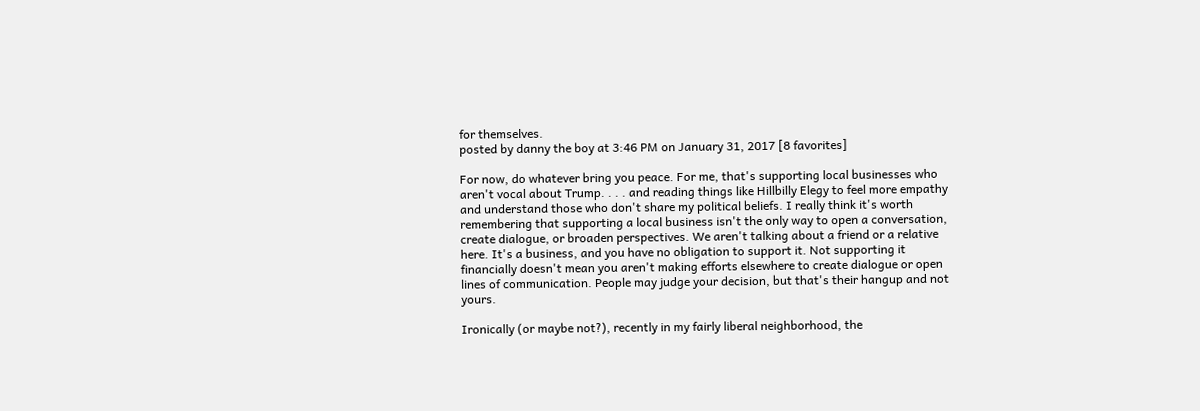for themselves.
posted by danny the boy at 3:46 PM on January 31, 2017 [8 favorites]

For now, do whatever bring you peace. For me, that's supporting local businesses who aren't vocal about Trump. . . . and reading things like Hillbilly Elegy to feel more empathy and understand those who don't share my political beliefs. I really think it's worth remembering that supporting a local business isn't the only way to open a conversation, create dialogue, or broaden perspectives. We aren't talking about a friend or a relative here. It's a business, and you have no obligation to support it. Not supporting it financially doesn't mean you aren't making efforts elsewhere to create dialogue or open lines of communication. People may judge your decision, but that's their hangup and not yours.

Ironically (or maybe not?), recently in my fairly liberal neighborhood, the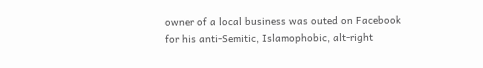owner of a local business was outed on Facebook for his anti-Semitic, Islamophobic, alt-right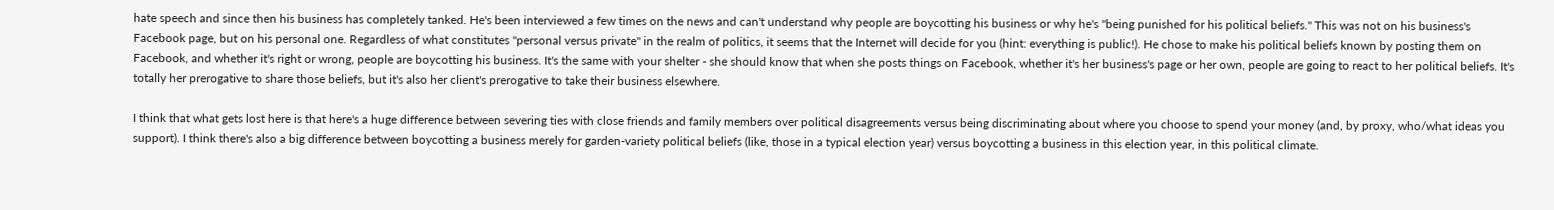hate speech and since then his business has completely tanked. He's been interviewed a few times on the news and can't understand why people are boycotting his business or why he's "being punished for his political beliefs." This was not on his business's Facebook page, but on his personal one. Regardless of what constitutes "personal versus private" in the realm of politics, it seems that the Internet will decide for you (hint: everything is public!). He chose to make his political beliefs known by posting them on Facebook, and whether it's right or wrong, people are boycotting his business. It's the same with your shelter - she should know that when she posts things on Facebook, whether it's her business's page or her own, people are going to react to her political beliefs. It's totally her prerogative to share those beliefs, but it's also her client's prerogative to take their business elsewhere.

I think that what gets lost here is that here's a huge difference between severing ties with close friends and family members over political disagreements versus being discriminating about where you choose to spend your money (and, by proxy, who/what ideas you support). I think there's also a big difference between boycotting a business merely for garden-variety political beliefs (like, those in a typical election year) versus boycotting a business in this election year, in this political climate.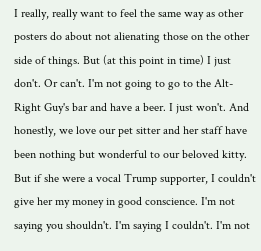I really, really want to feel the same way as other posters do about not alienating those on the other side of things. But (at this point in time) I just don't. Or can't. I'm not going to go to the Alt-Right Guy's bar and have a beer. I just won't. And honestly, we love our pet sitter and her staff have been nothing but wonderful to our beloved kitty. But if she were a vocal Trump supporter, I couldn't give her my money in good conscience. I'm not saying you shouldn't. I'm saying I couldn't. I'm not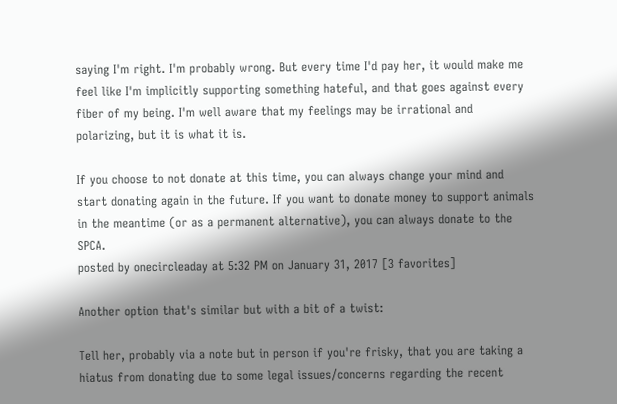saying I'm right. I'm probably wrong. But every time I'd pay her, it would make me feel like I'm implicitly supporting something hateful, and that goes against every fiber of my being. I'm well aware that my feelings may be irrational and polarizing, but it is what it is.

If you choose to not donate at this time, you can always change your mind and start donating again in the future. If you want to donate money to support animals in the meantime (or as a permanent alternative), you can always donate to the SPCA.
posted by onecircleaday at 5:32 PM on January 31, 2017 [3 favorites]

Another option that's similar but with a bit of a twist:

Tell her, probably via a note but in person if you're frisky, that you are taking a hiatus from donating due to some legal issues/concerns regarding the recent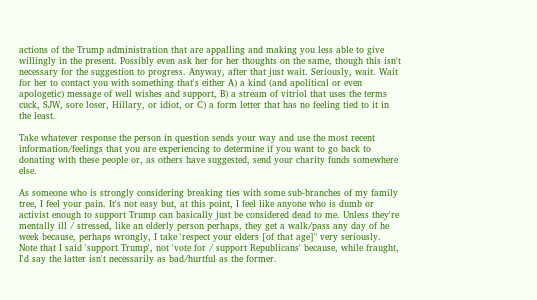actions of the Trump administration that are appalling and making you less able to give willingly in the present. Possibly even ask her for her thoughts on the same, though this isn't necessary for the suggestion to progress. Anyway, after that just wait. Seriously, wait. Wait for her to contact you with something that's either A) a kind (and apolitical or even apologetic) message of well wishes and support, B) a stream of vitriol that uses the terms cuck, SJW, sore loser, Hillary, or idiot, or C) a form letter that has no feeling tied to it in the least.

Take whatever response the person in question sends your way and use the most recent information/feelings that you are experiencing to determine if you want to go back to donating with these people or, as others have suggested, send your charity funds somewhere else.

As someone who is strongly considering breaking ties with some sub-branches of my family tree, I feel your pain. It's not easy but, at this point, I feel like anyone who is dumb or activist enough to support Trump can basically just be considered dead to me. Unless they're mentally ill / stressed, like an elderly person perhaps, they get a walk/pass any day of he week because, perhaps wrongly, I take 'respect your elders [of that age]" very seriously. Note that I said 'support Trump', not 'vote for / support Republicans' because, while fraught, I'd say the latter isn't necessarily as bad/hurtful as the former.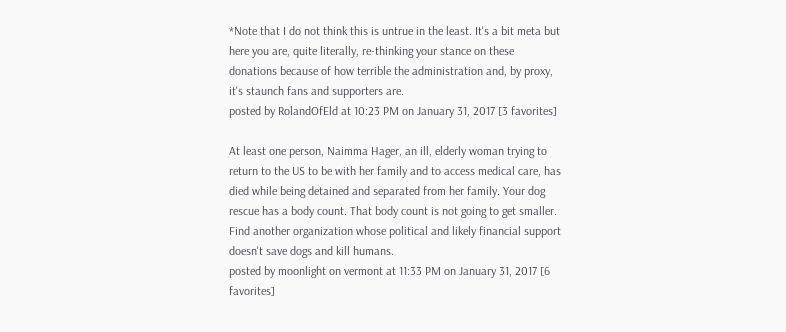*Note that I do not think this is untrue in the least. It's a bit meta but here you are, quite literally, re-thinking your stance on these donations because of how terrible the administration and, by proxy, it's staunch fans and supporters are.
posted by RolandOfEld at 10:23 PM on January 31, 2017 [3 favorites]

At least one person, Naimma Hager, an ill, elderly woman trying to return to the US to be with her family and to access medical care, has died while being detained and separated from her family. Your dog rescue has a body count. That body count is not going to get smaller. Find another organization whose political and likely financial support doesn't save dogs and kill humans.
posted by moonlight on vermont at 11:33 PM on January 31, 2017 [6 favorites]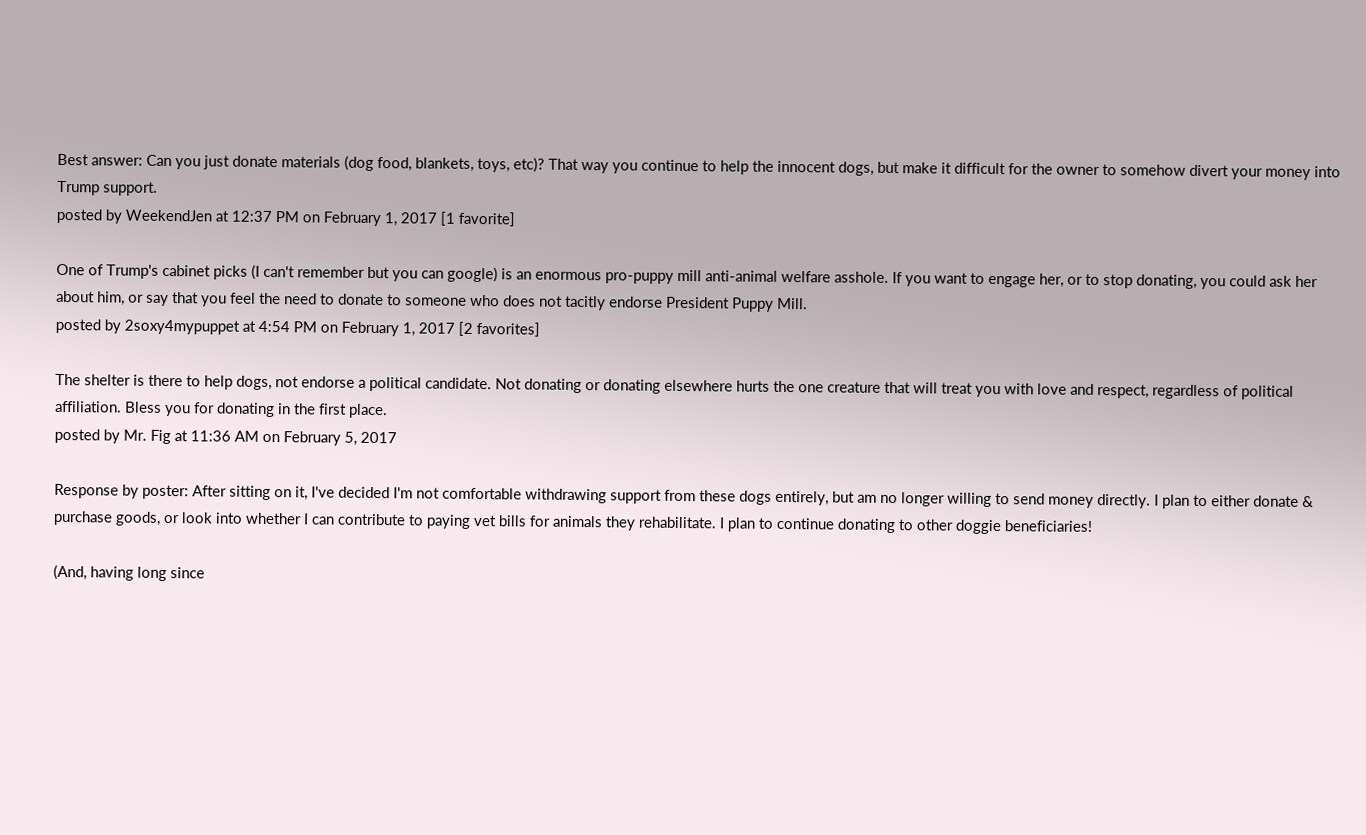Best answer: Can you just donate materials (dog food, blankets, toys, etc)? That way you continue to help the innocent dogs, but make it difficult for the owner to somehow divert your money into Trump support.
posted by WeekendJen at 12:37 PM on February 1, 2017 [1 favorite]

One of Trump's cabinet picks (I can't remember but you can google) is an enormous pro-puppy mill anti-animal welfare asshole. If you want to engage her, or to stop donating, you could ask her about him, or say that you feel the need to donate to someone who does not tacitly endorse President Puppy Mill.
posted by 2soxy4mypuppet at 4:54 PM on February 1, 2017 [2 favorites]

The shelter is there to help dogs, not endorse a political candidate. Not donating or donating elsewhere hurts the one creature that will treat you with love and respect, regardless of political affiliation. Bless you for donating in the first place.
posted by Mr. Fig at 11:36 AM on February 5, 2017

Response by poster: After sitting on it, I've decided I'm not comfortable withdrawing support from these dogs entirely, but am no longer willing to send money directly. I plan to either donate & purchase goods, or look into whether I can contribute to paying vet bills for animals they rehabilitate. I plan to continue donating to other doggie beneficiaries!

(And, having long since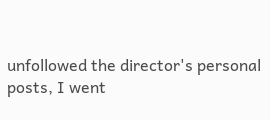unfollowed the director's personal posts, I went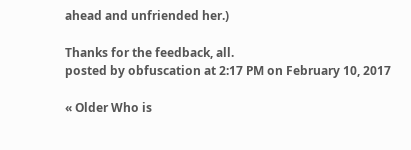ahead and unfriended her.)

Thanks for the feedback, all.
posted by obfuscation at 2:17 PM on February 10, 2017

« Older Who is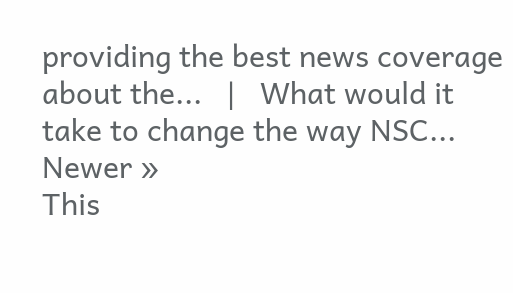providing the best news coverage about the...   |   What would it take to change the way NSC... Newer »
This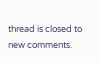thread is closed to new comments.